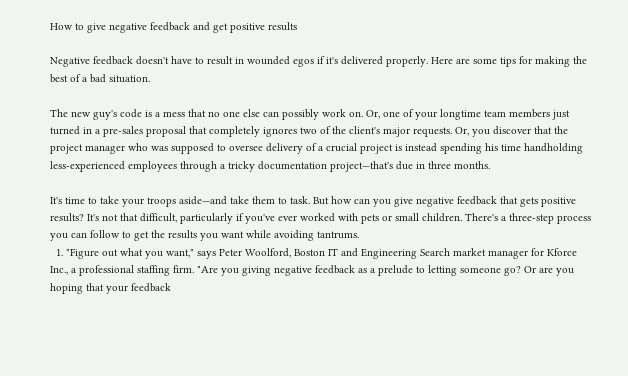How to give negative feedback and get positive results

Negative feedback doesn't have to result in wounded egos if it's delivered properly. Here are some tips for making the best of a bad situation.

The new guy's code is a mess that no one else can possibly work on. Or, one of your longtime team members just turned in a pre-sales proposal that completely ignores two of the client's major requests. Or, you discover that the project manager who was supposed to oversee delivery of a crucial project is instead spending his time handholding less-experienced employees through a tricky documentation project—that's due in three months.

It's time to take your troops aside—and take them to task. But how can you give negative feedback that gets positive results? It's not that difficult, particularly if you've ever worked with pets or small children. There's a three-step process you can follow to get the results you want while avoiding tantrums.
  1. "Figure out what you want," says Peter Woolford, Boston IT and Engineering Search market manager for Kforce Inc., a professional staffing firm. "Are you giving negative feedback as a prelude to letting someone go? Or are you hoping that your feedback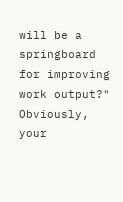will be a springboard for improving work output?" Obviously, your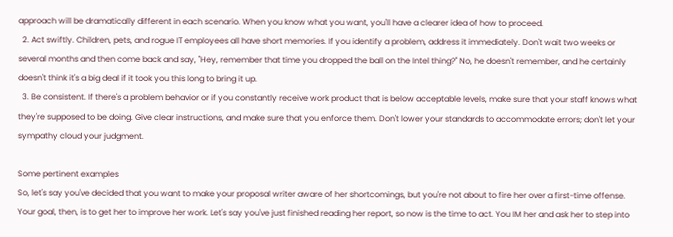approach will be dramatically different in each scenario. When you know what you want, you'll have a clearer idea of how to proceed.
  2. Act swiftly. Children, pets, and rogue IT employees all have short memories. If you identify a problem, address it immediately. Don't wait two weeks or several months and then come back and say, "Hey, remember that time you dropped the ball on the Intel thing?" No, he doesn't remember, and he certainly doesn't think it's a big deal if it took you this long to bring it up.
  3. Be consistent. If there's a problem behavior or if you constantly receive work product that is below acceptable levels, make sure that your staff knows what they're supposed to be doing. Give clear instructions, and make sure that you enforce them. Don't lower your standards to accommodate errors; don't let your sympathy cloud your judgment.

Some pertinent examples
So, let's say you've decided that you want to make your proposal writer aware of her shortcomings, but you're not about to fire her over a first-time offense. Your goal, then, is to get her to improve her work. Let's say you've just finished reading her report, so now is the time to act. You IM her and ask her to step into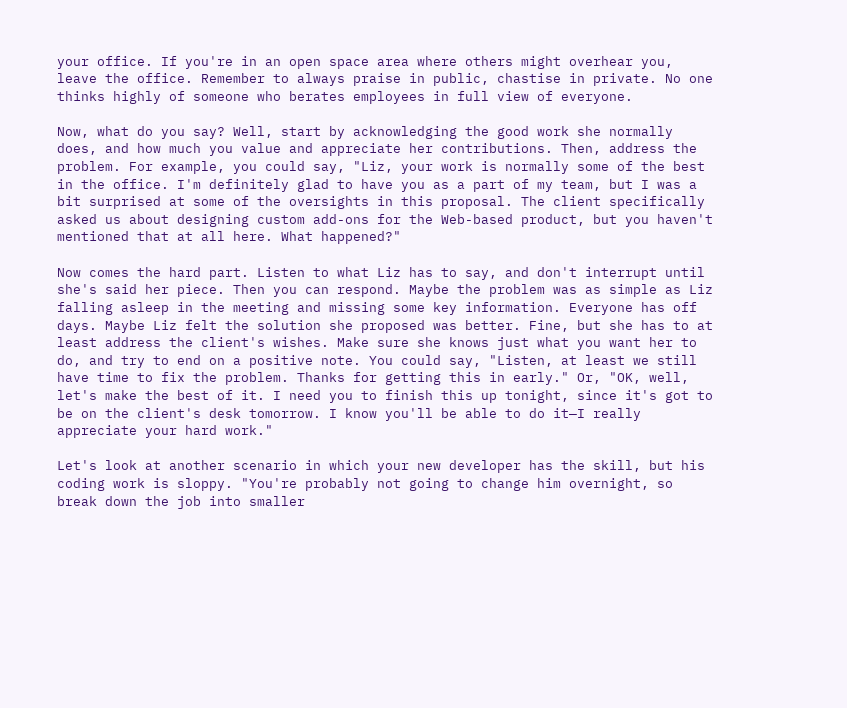your office. If you're in an open space area where others might overhear you, leave the office. Remember to always praise in public, chastise in private. No one thinks highly of someone who berates employees in full view of everyone.

Now, what do you say? Well, start by acknowledging the good work she normally does, and how much you value and appreciate her contributions. Then, address the problem. For example, you could say, "Liz, your work is normally some of the best in the office. I'm definitely glad to have you as a part of my team, but I was a bit surprised at some of the oversights in this proposal. The client specifically asked us about designing custom add-ons for the Web-based product, but you haven't mentioned that at all here. What happened?"

Now comes the hard part. Listen to what Liz has to say, and don't interrupt until she's said her piece. Then you can respond. Maybe the problem was as simple as Liz falling asleep in the meeting and missing some key information. Everyone has off days. Maybe Liz felt the solution she proposed was better. Fine, but she has to at least address the client's wishes. Make sure she knows just what you want her to do, and try to end on a positive note. You could say, "Listen, at least we still have time to fix the problem. Thanks for getting this in early." Or, "OK, well, let's make the best of it. I need you to finish this up tonight, since it's got to be on the client's desk tomorrow. I know you'll be able to do it—I really appreciate your hard work."

Let's look at another scenario in which your new developer has the skill, but his coding work is sloppy. "You're probably not going to change him overnight, so break down the job into smaller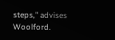steps," advises Woolford.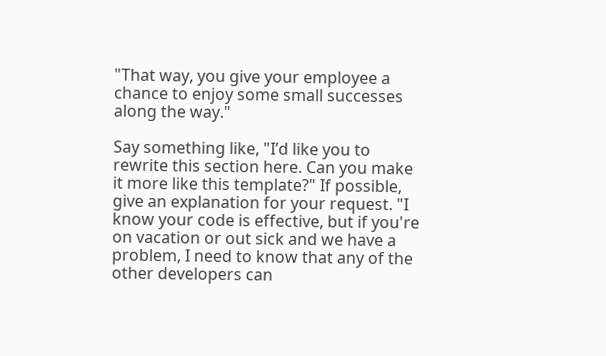"That way, you give your employee a chance to enjoy some small successes along the way."

Say something like, "I’d like you to rewrite this section here. Can you make it more like this template?" If possible, give an explanation for your request. "I know your code is effective, but if you're on vacation or out sick and we have a problem, I need to know that any of the other developers can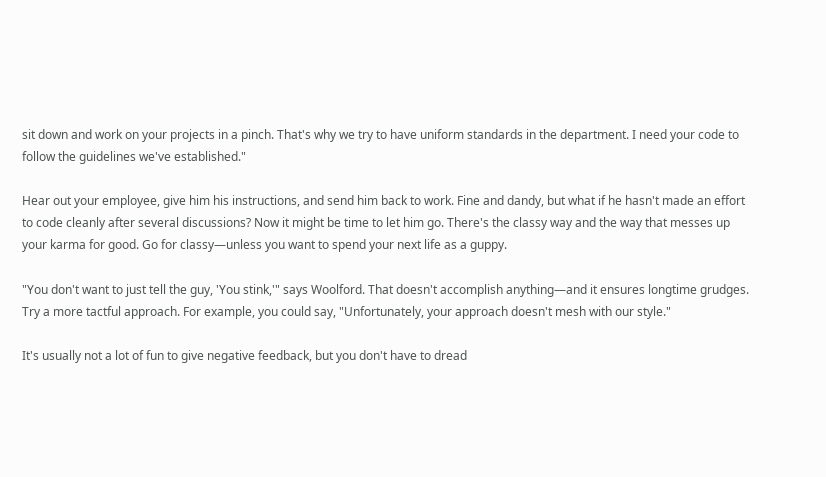sit down and work on your projects in a pinch. That's why we try to have uniform standards in the department. I need your code to follow the guidelines we've established."

Hear out your employee, give him his instructions, and send him back to work. Fine and dandy, but what if he hasn't made an effort to code cleanly after several discussions? Now it might be time to let him go. There's the classy way and the way that messes up your karma for good. Go for classy—unless you want to spend your next life as a guppy.

"You don't want to just tell the guy, 'You stink,'" says Woolford. That doesn't accomplish anything—and it ensures longtime grudges. Try a more tactful approach. For example, you could say, "Unfortunately, your approach doesn't mesh with our style."

It's usually not a lot of fun to give negative feedback, but you don't have to dread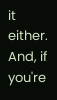it either. And, if you're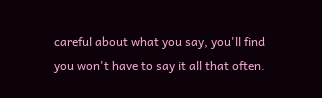careful about what you say, you'll find you won't have to say it all that often.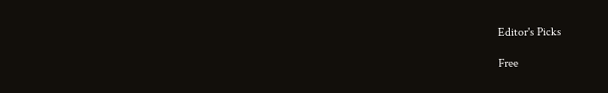Editor's Picks

Free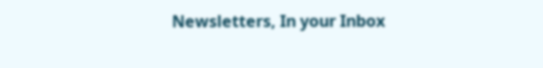Newsletters, In your Inbox